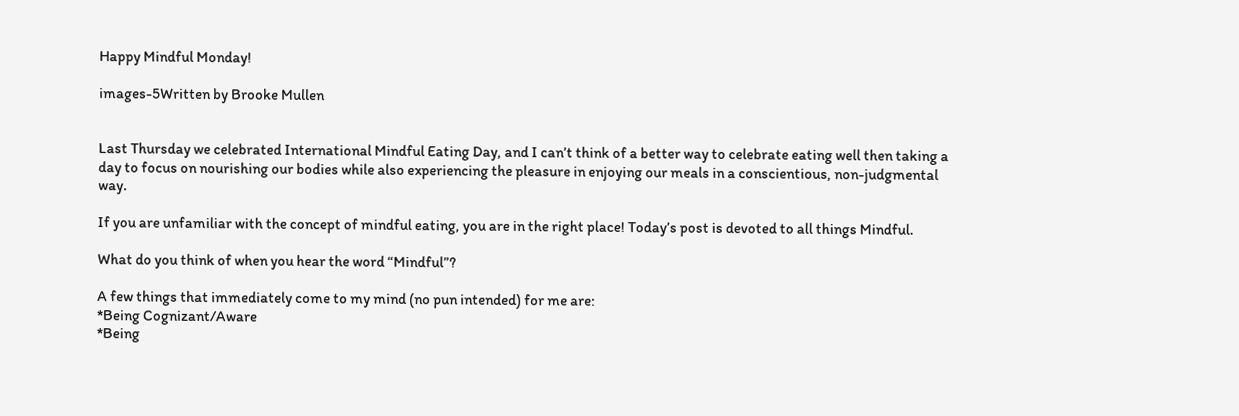Happy Mindful Monday!

images-5Written by Brooke Mullen


Last Thursday we celebrated International Mindful Eating Day, and I can’t think of a better way to celebrate eating well then taking a day to focus on nourishing our bodies while also experiencing the pleasure in enjoying our meals in a conscientious, non-judgmental way.

If you are unfamiliar with the concept of mindful eating, you are in the right place! Today’s post is devoted to all things Mindful.

What do you think of when you hear the word “Mindful”?

A few things that immediately come to my mind (no pun intended) for me are:
*Being Cognizant/Aware
*Being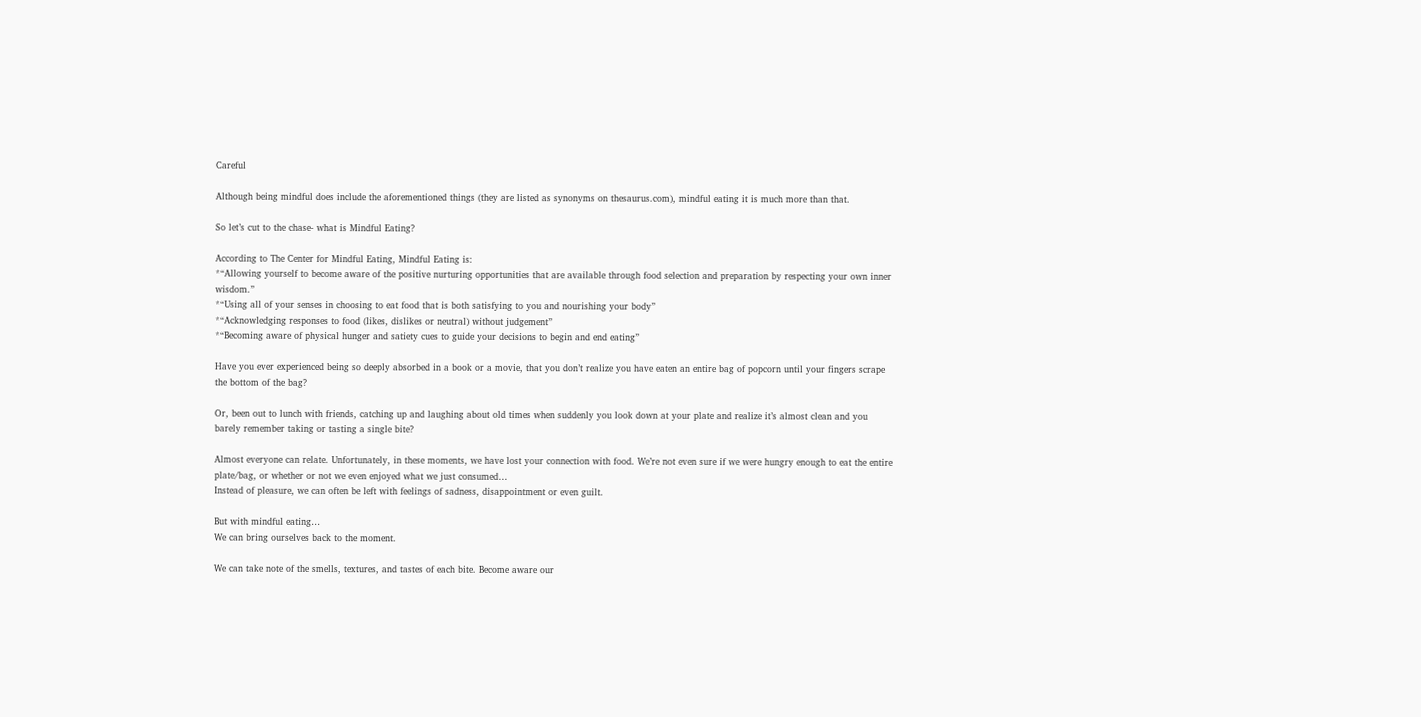Careful

Although being mindful does include the aforementioned things (they are listed as synonyms on thesaurus.com), mindful eating it is much more than that.

So let’s cut to the chase- what is Mindful Eating?

According to The Center for Mindful Eating, Mindful Eating is:
*“Allowing yourself to become aware of the positive nurturing opportunities that are available through food selection and preparation by respecting your own inner wisdom.”
*“Using all of your senses in choosing to eat food that is both satisfying to you and nourishing your body”
*“Acknowledging responses to food (likes, dislikes or neutral) without judgement”
*“Becoming aware of physical hunger and satiety cues to guide your decisions to begin and end eating”

Have you ever experienced being so deeply absorbed in a book or a movie, that you don’t realize you have eaten an entire bag of popcorn until your fingers scrape the bottom of the bag?

Or, been out to lunch with friends, catching up and laughing about old times when suddenly you look down at your plate and realize it’s almost clean and you barely remember taking or tasting a single bite?

Almost everyone can relate. Unfortunately, in these moments, we have lost your connection with food. We’re not even sure if we were hungry enough to eat the entire plate/bag, or whether or not we even enjoyed what we just consumed…
Instead of pleasure, we can often be left with feelings of sadness, disappointment or even guilt.

But with mindful eating…
We can bring ourselves back to the moment.

We can take note of the smells, textures, and tastes of each bite. Become aware our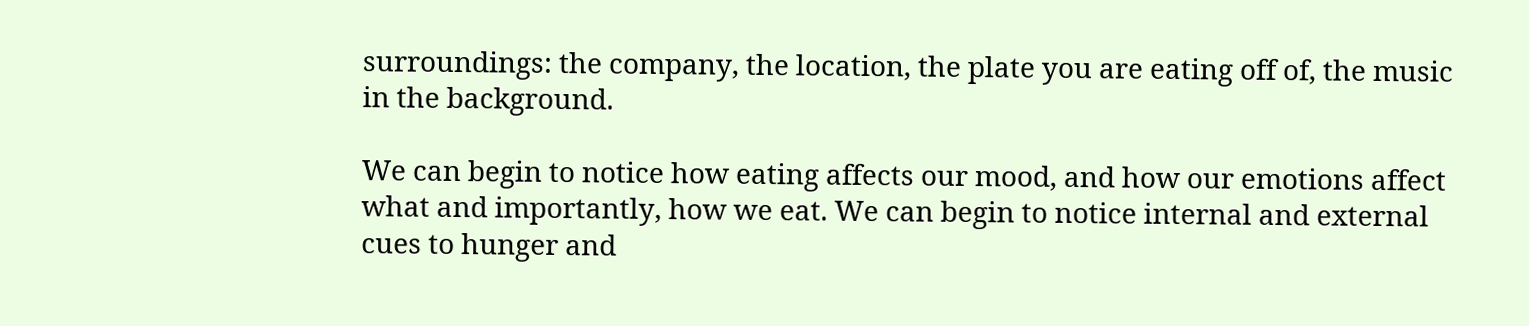surroundings: the company, the location, the plate you are eating off of, the music in the background.

We can begin to notice how eating affects our mood, and how our emotions affect what and importantly, how we eat. We can begin to notice internal and external cues to hunger and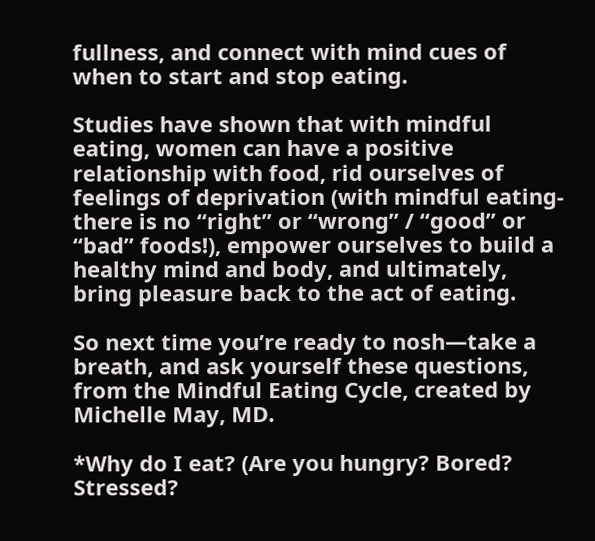fullness, and connect with mind cues of when to start and stop eating.

Studies have shown that with mindful eating, women can have a positive relationship with food, rid ourselves of feelings of deprivation (with mindful eating- there is no “right” or “wrong” / “good” or “bad” foods!), empower ourselves to build a healthy mind and body, and ultimately, bring pleasure back to the act of eating.

So next time you’re ready to nosh—take a breath, and ask yourself these questions, from the Mindful Eating Cycle, created by Michelle May, MD.

*Why do I eat? (Are you hungry? Bored? Stressed?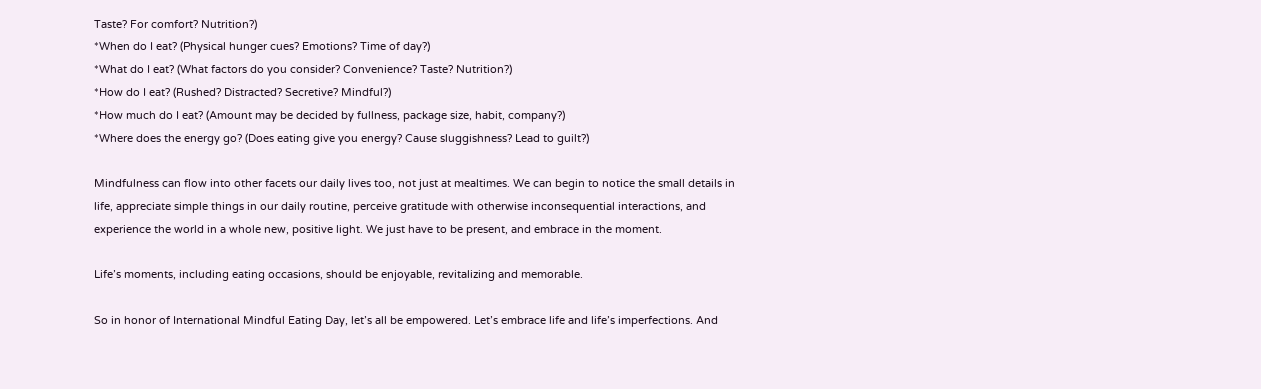Taste? For comfort? Nutrition?)
*When do I eat? (Physical hunger cues? Emotions? Time of day?)
*What do I eat? (What factors do you consider? Convenience? Taste? Nutrition?)
*How do I eat? (Rushed? Distracted? Secretive? Mindful?)
*How much do I eat? (Amount may be decided by fullness, package size, habit, company?)
*Where does the energy go? (Does eating give you energy? Cause sluggishness? Lead to guilt?)

Mindfulness can flow into other facets our daily lives too, not just at mealtimes. We can begin to notice the small details in life, appreciate simple things in our daily routine, perceive gratitude with otherwise inconsequential interactions, and experience the world in a whole new, positive light. We just have to be present, and embrace in the moment.

Life’s moments, including eating occasions, should be enjoyable, revitalizing and memorable.

So in honor of International Mindful Eating Day, let’s all be empowered. Let’s embrace life and life’s imperfections. And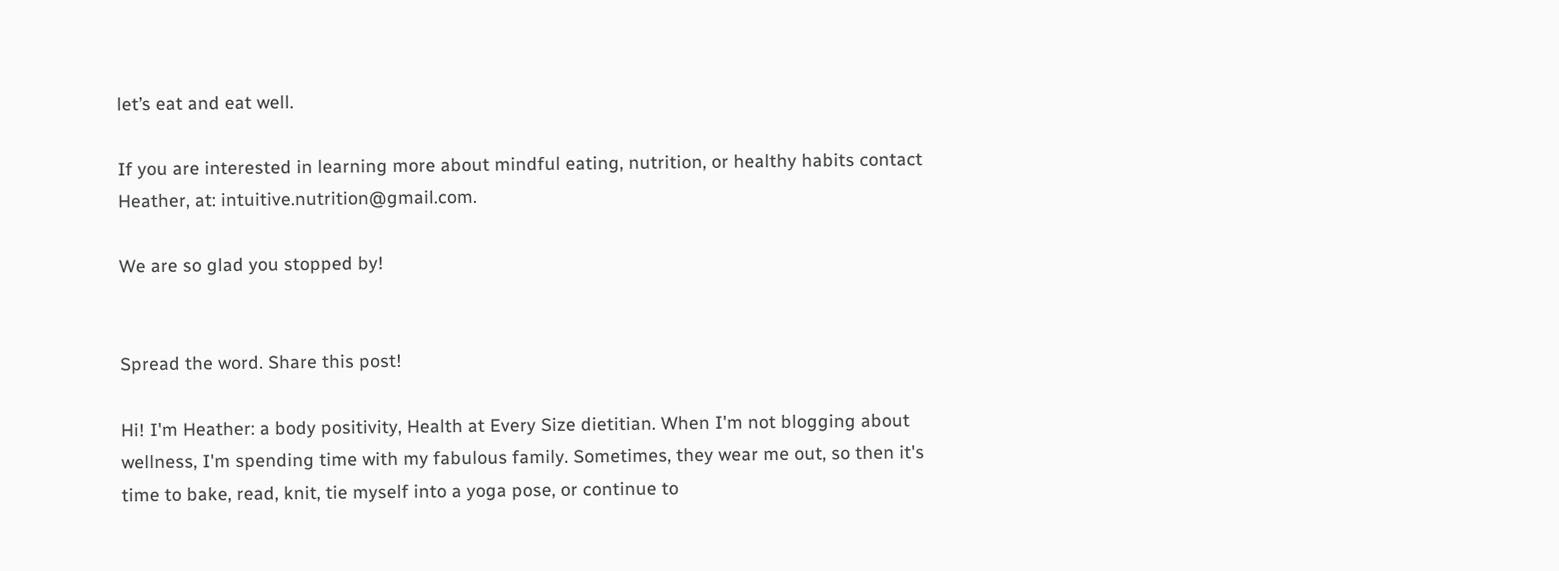let’s eat and eat well.

If you are interested in learning more about mindful eating, nutrition, or healthy habits contact Heather, at: intuitive.nutrition@gmail.com.

We are so glad you stopped by!


Spread the word. Share this post!

Hi! I'm Heather: a body positivity, Health at Every Size dietitian. When I'm not blogging about wellness, I'm spending time with my fabulous family. Sometimes, they wear me out, so then it's time to bake, read, knit, tie myself into a yoga pose, or continue to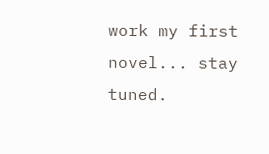work my first novel... stay tuned.